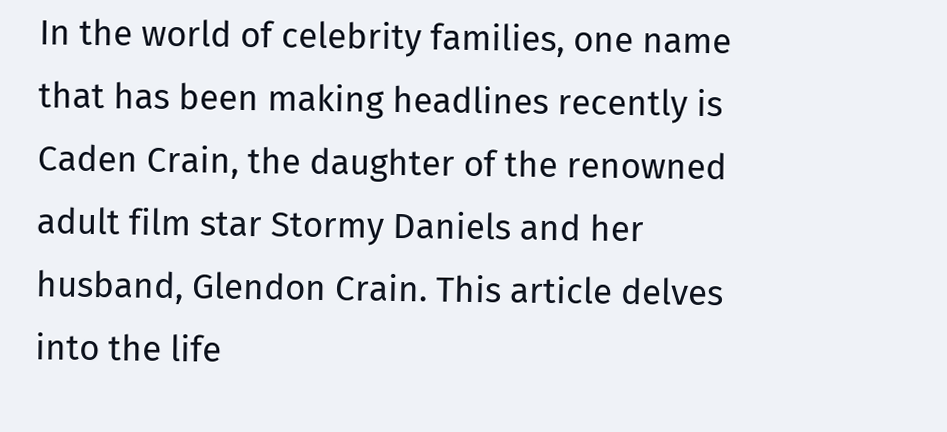In the world of celebrity families, one name that has been making headlines recently is Caden Crain, the daughter of the renowned adult film star Stormy Daniels and her husband, Glendon Crain. This article delves into the life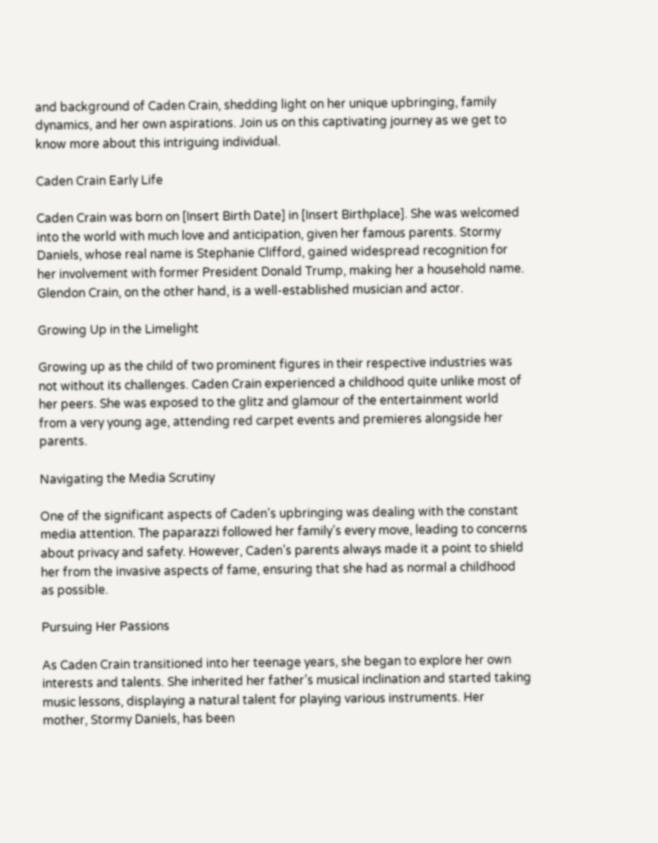and background of Caden Crain, shedding light on her unique upbringing, family dynamics, and her own aspirations. Join us on this captivating journey as we get to know more about this intriguing individual.

Caden Crain Early Life

Caden Crain was born on [Insert Birth Date] in [Insert Birthplace]. She was welcomed into the world with much love and anticipation, given her famous parents. Stormy Daniels, whose real name is Stephanie Clifford, gained widespread recognition for her involvement with former President Donald Trump, making her a household name. Glendon Crain, on the other hand, is a well-established musician and actor.

Growing Up in the Limelight

Growing up as the child of two prominent figures in their respective industries was not without its challenges. Caden Crain experienced a childhood quite unlike most of her peers. She was exposed to the glitz and glamour of the entertainment world from a very young age, attending red carpet events and premieres alongside her parents.

Navigating the Media Scrutiny

One of the significant aspects of Caden’s upbringing was dealing with the constant media attention. The paparazzi followed her family’s every move, leading to concerns about privacy and safety. However, Caden’s parents always made it a point to shield her from the invasive aspects of fame, ensuring that she had as normal a childhood as possible.

Pursuing Her Passions

As Caden Crain transitioned into her teenage years, she began to explore her own interests and talents. She inherited her father’s musical inclination and started taking music lessons, displaying a natural talent for playing various instruments. Her mother, Stormy Daniels, has been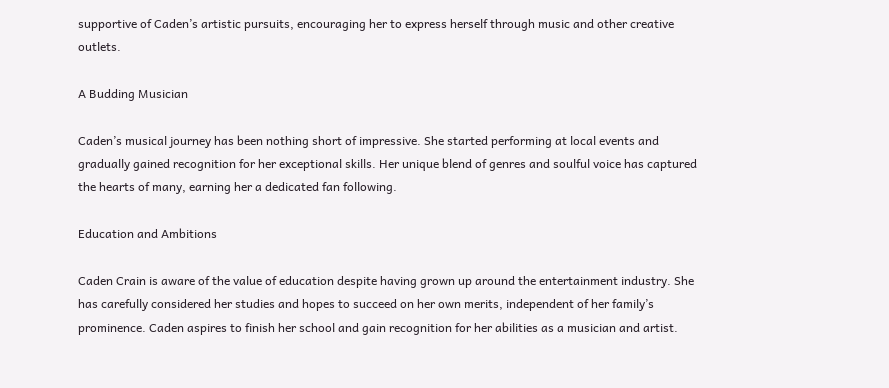supportive of Caden’s artistic pursuits, encouraging her to express herself through music and other creative outlets.

A Budding Musician

Caden’s musical journey has been nothing short of impressive. She started performing at local events and gradually gained recognition for her exceptional skills. Her unique blend of genres and soulful voice has captured the hearts of many, earning her a dedicated fan following.

Education and Ambitions

Caden Crain is aware of the value of education despite having grown up around the entertainment industry. She has carefully considered her studies and hopes to succeed on her own merits, independent of her family’s prominence. Caden aspires to finish her school and gain recognition for her abilities as a musician and artist.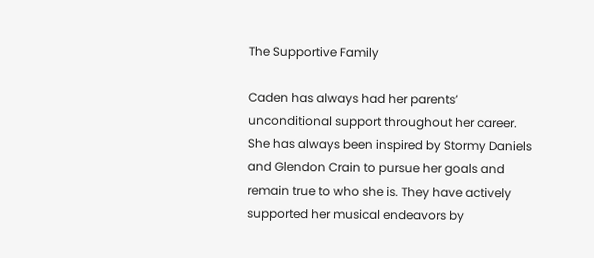The Supportive Family

Caden has always had her parents’ unconditional support throughout her career. She has always been inspired by Stormy Daniels and Glendon Crain to pursue her goals and remain true to who she is. They have actively supported her musical endeavors by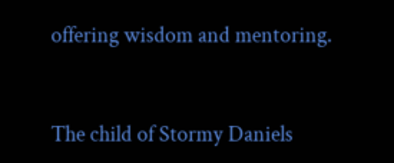offering wisdom and mentoring.


The child of Stormy Daniels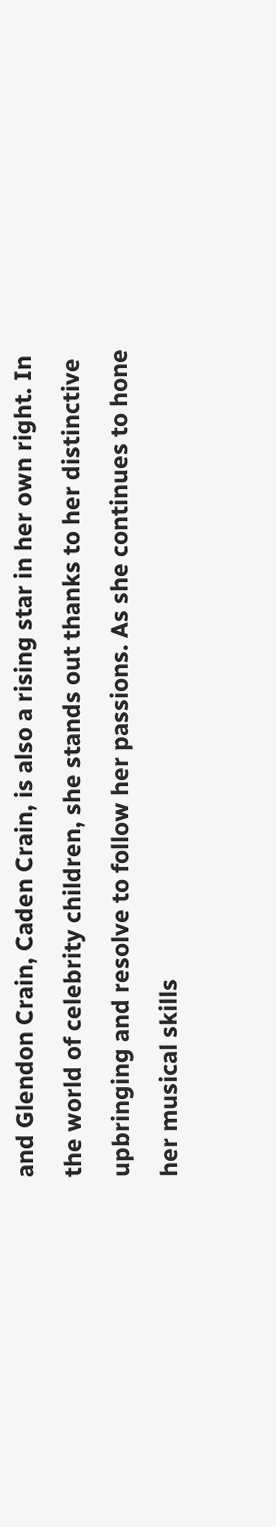and Glendon Crain, Caden Crain, is also a rising star in her own right. In the world of celebrity children, she stands out thanks to her distinctive upbringing and resolve to follow her passions. As she continues to hone her musical skills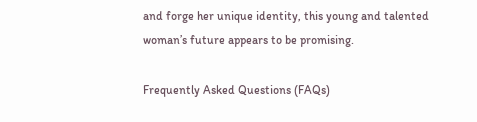and forge her unique identity, this young and talented woman’s future appears to be promising.

Frequently Asked Questions (FAQs)